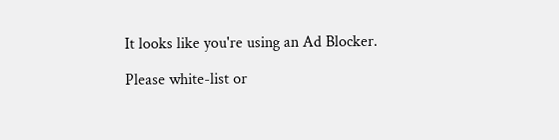It looks like you're using an Ad Blocker.

Please white-list or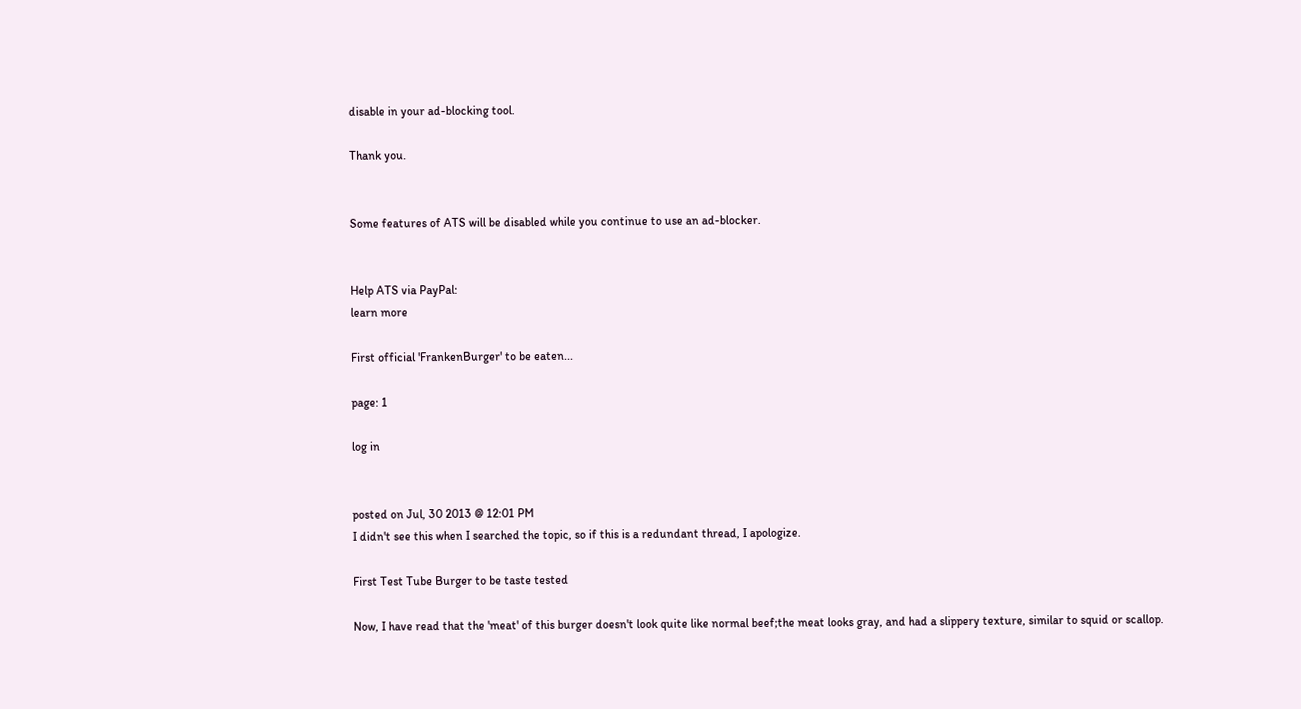disable in your ad-blocking tool.

Thank you.


Some features of ATS will be disabled while you continue to use an ad-blocker.


Help ATS via PayPal:
learn more

First official 'FrankenBurger' to be eaten...

page: 1

log in


posted on Jul, 30 2013 @ 12:01 PM
I didn't see this when I searched the topic, so if this is a redundant thread, I apologize.

First Test Tube Burger to be taste tested

Now, I have read that the 'meat' of this burger doesn't look quite like normal beef;the meat looks gray, and had a slippery texture, similar to squid or scallop.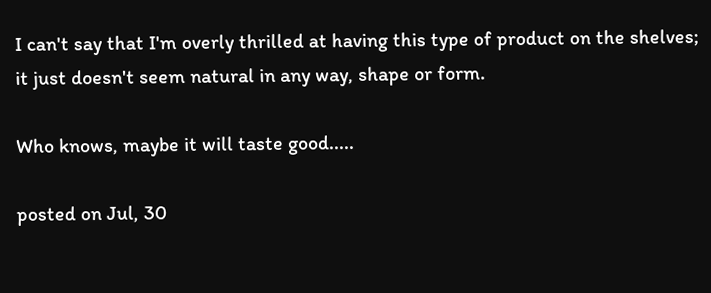I can't say that I'm overly thrilled at having this type of product on the shelves; it just doesn't seem natural in any way, shape or form.

Who knows, maybe it will taste good.....

posted on Jul, 30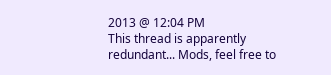2013 @ 12:04 PM
This thread is apparently redundant... Mods, feel free to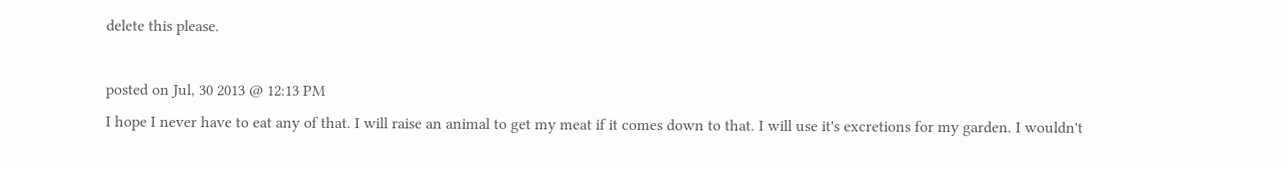delete this please.

posted on Jul, 30 2013 @ 12:13 PM
I hope I never have to eat any of that. I will raise an animal to get my meat if it comes down to that. I will use it's excretions for my garden. I wouldn't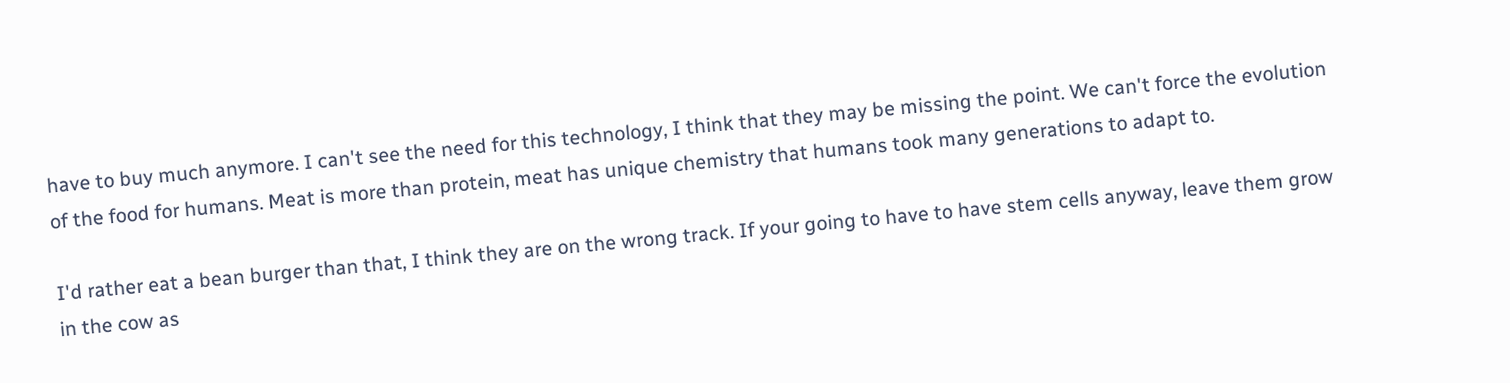have to buy much anymore. I can't see the need for this technology, I think that they may be missing the point. We can't force the evolution of the food for humans. Meat is more than protein, meat has unique chemistry that humans took many generations to adapt to.

I'd rather eat a bean burger than that, I think they are on the wrong track. If your going to have to have stem cells anyway, leave them grow in the cow as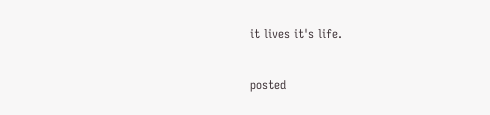it lives it's life.

posted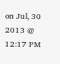on Jul, 30 2013 @ 12:17 PM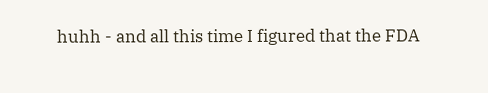huhh - and all this time I figured that the FDA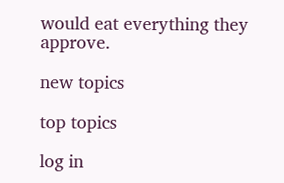would eat everything they approve.

new topics

top topics

log in